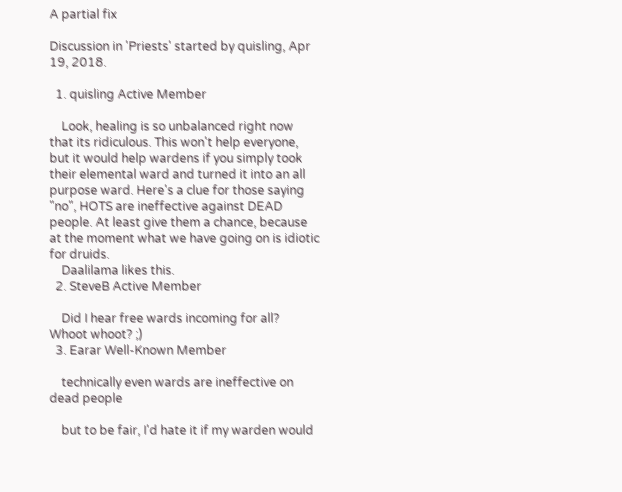A partial fix

Discussion in 'Priests' started by quisling, Apr 19, 2018.

  1. quisling Active Member

    Look, healing is so unbalanced right now that its ridiculous. This won't help everyone, but it would help wardens if you simply took their elemental ward and turned it into an all purpose ward. Here's a clue for those saying "no", HOTS are ineffective against DEAD people. At least give them a chance, because at the moment what we have going on is idiotic for druids.
    Daalilama likes this.
  2. SteveB Active Member

    Did I hear free wards incoming for all? Whoot whoot? ;)
  3. Earar Well-Known Member

    technically even wards are ineffective on dead people

    but to be fair, I'd hate it if my warden would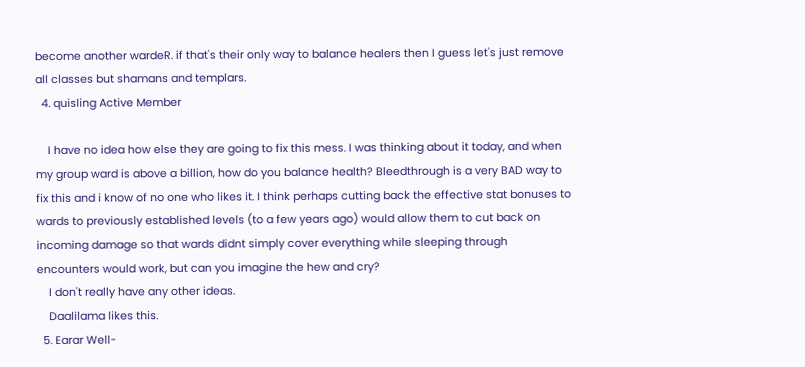become another wardeR. if that's their only way to balance healers then I guess let's just remove all classes but shamans and templars.
  4. quisling Active Member

    I have no idea how else they are going to fix this mess. I was thinking about it today, and when my group ward is above a billion, how do you balance health? Bleedthrough is a very BAD way to fix this and i know of no one who likes it. I think perhaps cutting back the effective stat bonuses to wards to previously established levels (to a few years ago) would allow them to cut back on incoming damage so that wards didnt simply cover everything while sleeping through encounters would work, but can you imagine the hew and cry?
    I don't really have any other ideas.
    Daalilama likes this.
  5. Earar Well-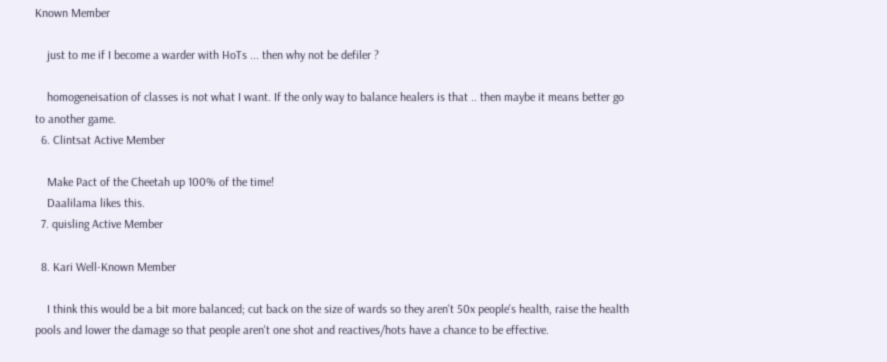Known Member

    just to me if I become a warder with HoTs ... then why not be defiler ?

    homogeneisation of classes is not what I want. If the only way to balance healers is that .. then maybe it means better go to another game.
  6. Clintsat Active Member

    Make Pact of the Cheetah up 100% of the time!
    Daalilama likes this.
  7. quisling Active Member

  8. Kari Well-Known Member

    I think this would be a bit more balanced; cut back on the size of wards so they aren't 50x people's health, raise the health pools and lower the damage so that people aren't one shot and reactives/hots have a chance to be effective.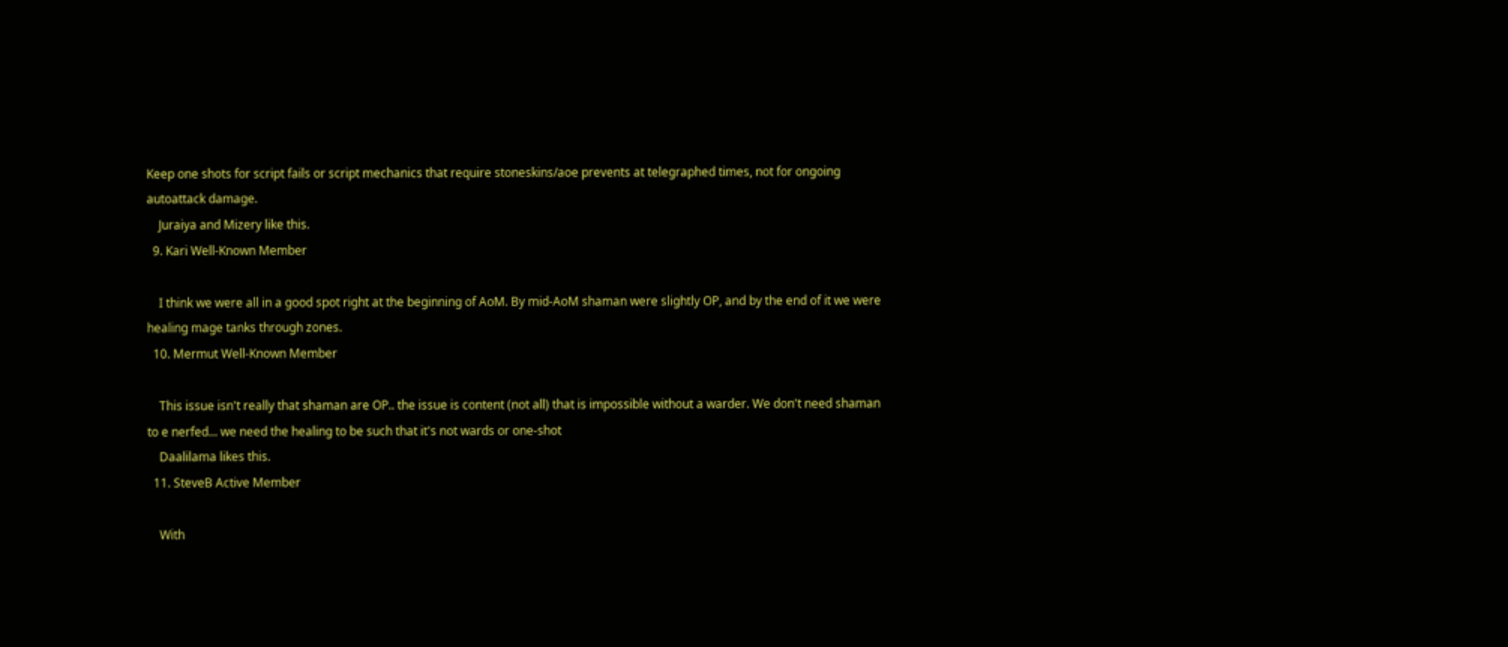Keep one shots for script fails or script mechanics that require stoneskins/aoe prevents at telegraphed times, not for ongoing autoattack damage.
    Juraiya and Mizery like this.
  9. Kari Well-Known Member

    I think we were all in a good spot right at the beginning of AoM. By mid-AoM shaman were slightly OP, and by the end of it we were healing mage tanks through zones.
  10. Mermut Well-Known Member

    This issue isn't really that shaman are OP.. the issue is content (not all) that is impossible without a warder. We don't need shaman to e nerfed... we need the healing to be such that it's not wards or one-shot
    Daalilama likes this.
  11. SteveB Active Member

    With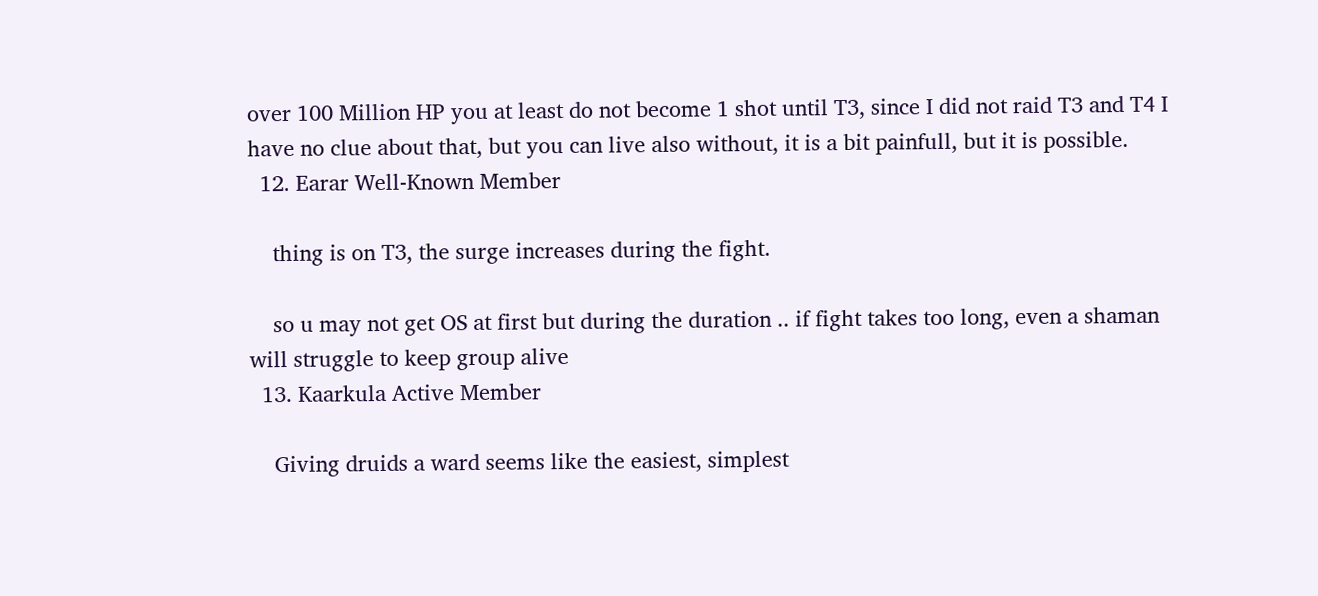over 100 Million HP you at least do not become 1 shot until T3, since I did not raid T3 and T4 I have no clue about that, but you can live also without, it is a bit painfull, but it is possible.
  12. Earar Well-Known Member

    thing is on T3, the surge increases during the fight.

    so u may not get OS at first but during the duration .. if fight takes too long, even a shaman will struggle to keep group alive
  13. Kaarkula Active Member

    Giving druids a ward seems like the easiest, simplest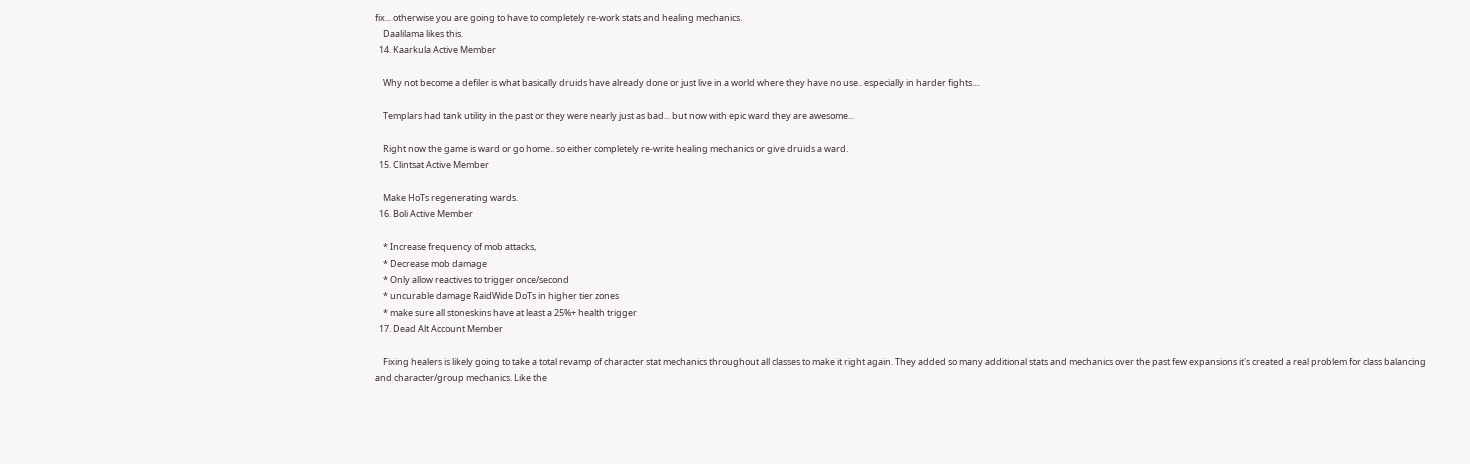fix... otherwise you are going to have to completely re-work stats and healing mechanics.
    Daalilama likes this.
  14. Kaarkula Active Member

    Why not become a defiler is what basically druids have already done or just live in a world where they have no use.. especially in harder fights....

    Templars had tank utility in the past or they were nearly just as bad... but now with epic ward they are awesome...

    Right now the game is ward or go home.. so either completely re-write healing mechanics or give druids a ward.
  15. Clintsat Active Member

    Make HoTs regenerating wards.
  16. Boli Active Member

    * Increase frequency of mob attacks,
    * Decrease mob damage
    * Only allow reactives to trigger once/second
    * uncurable damage RaidWide DoTs in higher tier zones
    * make sure all stoneskins have at least a 25%+ health trigger
  17. Dead Alt Account Member

    Fixing healers is likely going to take a total revamp of character stat mechanics throughout all classes to make it right again. They added so many additional stats and mechanics over the past few expansions it's created a real problem for class balancing and character/group mechanics. Like the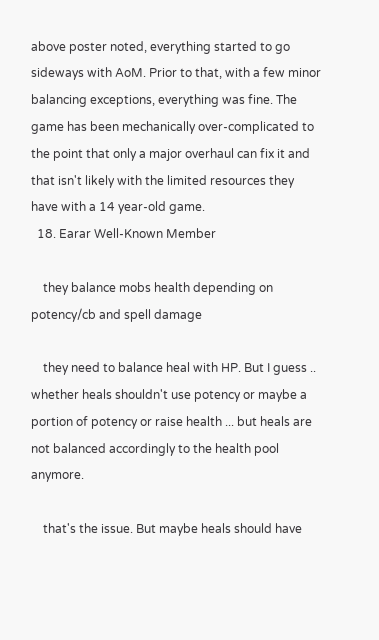above poster noted, everything started to go sideways with AoM. Prior to that, with a few minor balancing exceptions, everything was fine. The game has been mechanically over-complicated to the point that only a major overhaul can fix it and that isn't likely with the limited resources they have with a 14 year-old game.
  18. Earar Well-Known Member

    they balance mobs health depending on potency/cb and spell damage

    they need to balance heal with HP. But I guess .. whether heals shouldn't use potency or maybe a portion of potency or raise health ... but heals are not balanced accordingly to the health pool anymore.

    that's the issue. But maybe heals should have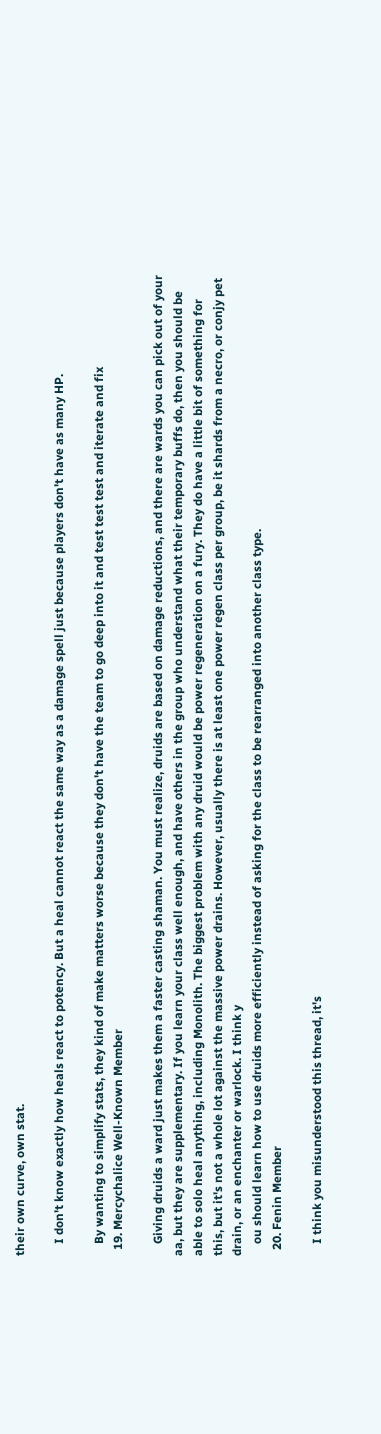their own curve, own stat.

    I don't know exactly how heals react to potency. But a heal cannot react the same way as a damage spell just because players don't have as many HP.

    By wanting to simplify stats, they kind of make matters worse because they don't have the team to go deep into it and test test test and iterate and fix
  19. Mercychalice Well-Known Member

    Giving druids a ward just makes them a faster casting shaman. You must realize, druids are based on damage reductions, and there are wards you can pick out of your aa, but they are supplementary. If you learn your class well enough, and have others in the group who understand what their temporary buffs do, then you should be able to solo heal anything, including Monolith. The biggest problem with any druid would be power regeneration on a fury. They do have a little bit of something for this, but it's not a whole lot against the massive power drains. However, usually there is at least one power regen class per group, be it shards from a necro, or conjy pet drain, or an enchanter or warlock. I think y
    ou should learn how to use druids more efficiently instead of asking for the class to be rearranged into another class type.
  20. Fenin Member

    I think you misunderstood this thread, it's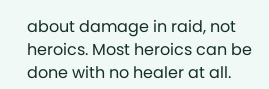about damage in raid, not heroics. Most heroics can be done with no healer at all.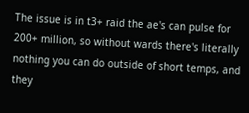The issue is in t3+ raid the ae's can pulse for 200+ million, so without wards there's literally nothing you can do outside of short temps, and they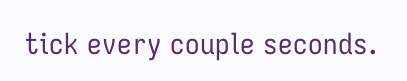tick every couple seconds.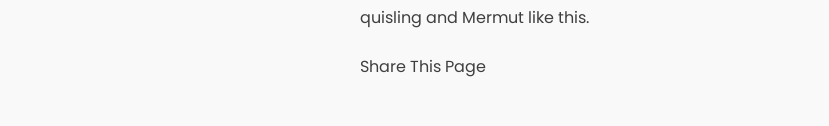quisling and Mermut like this.

Share This Page